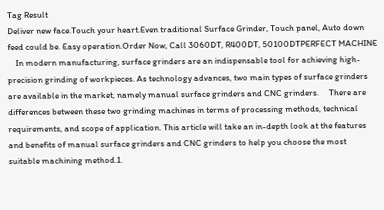Tag Result
Deliver new face.Touch your heart.Even traditional Surface Grinder, Touch panel, Auto down feed could be. Easy operation.Order Now, Call 3060DT, R400DT, 50100DTPERFECT MACHINE
    In modern manufacturing, surface grinders are an indispensable tool for achieving high-precision grinding of workpieces. As technology advances, two main types of surface grinders are available in the market, namely manual surface grinders and CNC grinders.     There are differences between these two grinding machines in terms of processing methods, technical requirements, and scope of application. This article will take an in-depth look at the features and benefits of manual surface grinders and CNC grinders to help you choose the most suitable machining method.1.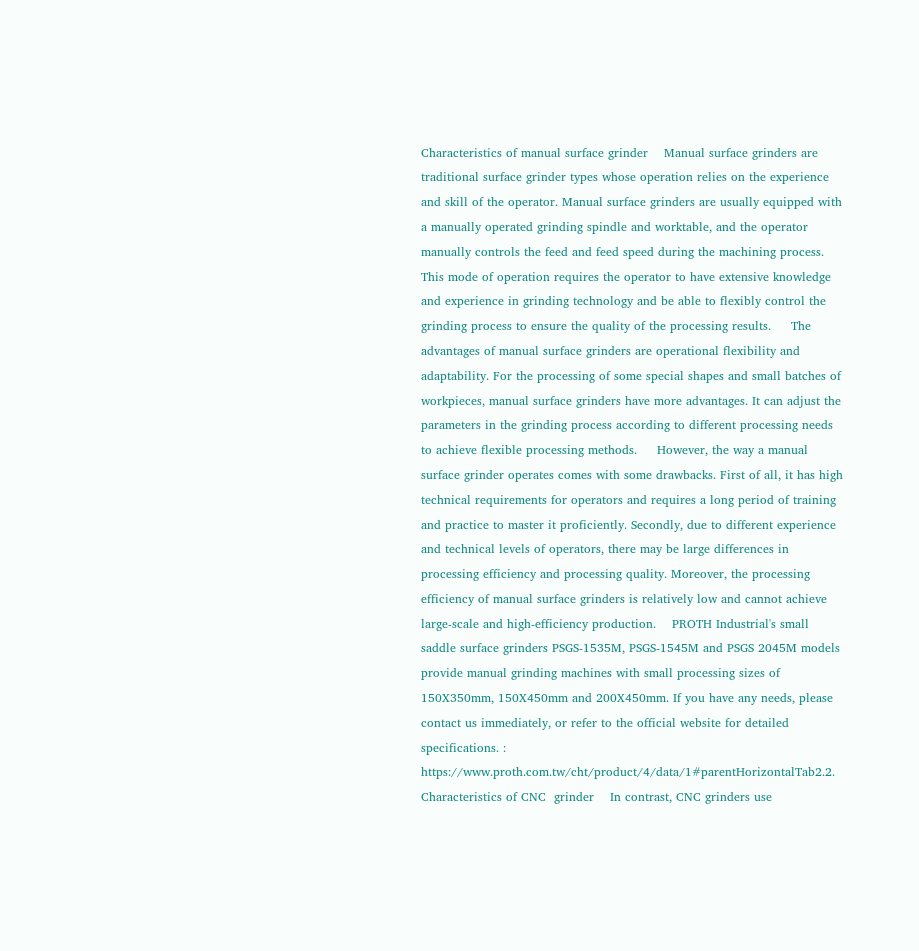Characteristics of manual surface grinder    Manual surface grinders are traditional surface grinder types whose operation relies on the experience and skill of the operator. Manual surface grinders are usually equipped with a manually operated grinding spindle and worktable, and the operator manually controls the feed and feed speed during the machining process. This mode of operation requires the operator to have extensive knowledge and experience in grinding technology and be able to flexibly control the grinding process to ensure the quality of the processing results.     The advantages of manual surface grinders are operational flexibility and adaptability. For the processing of some special shapes and small batches of workpieces, manual surface grinders have more advantages. It can adjust the parameters in the grinding process according to different processing needs to achieve flexible processing methods.     However, the way a manual surface grinder operates comes with some drawbacks. First of all, it has high technical requirements for operators and requires a long period of training and practice to master it proficiently. Secondly, due to different experience and technical levels of operators, there may be large differences in processing efficiency and processing quality. Moreover, the processing efficiency of manual surface grinders is relatively low and cannot achieve large-scale and high-efficiency production.    PROTH Industrial's small saddle surface grinders PSGS-1535M, PSGS-1545M and PSGS 2045M models provide manual grinding machines with small processing sizes of 150X350mm, 150X450mm and 200X450mm. If you have any needs, please contact us immediately, or refer to the official website for detailed specifications. : https://www.proth.com.tw/cht/product/4/data/1#parentHorizontalTab2.2. Characteristics of CNC  grinder    In contrast, CNC grinders use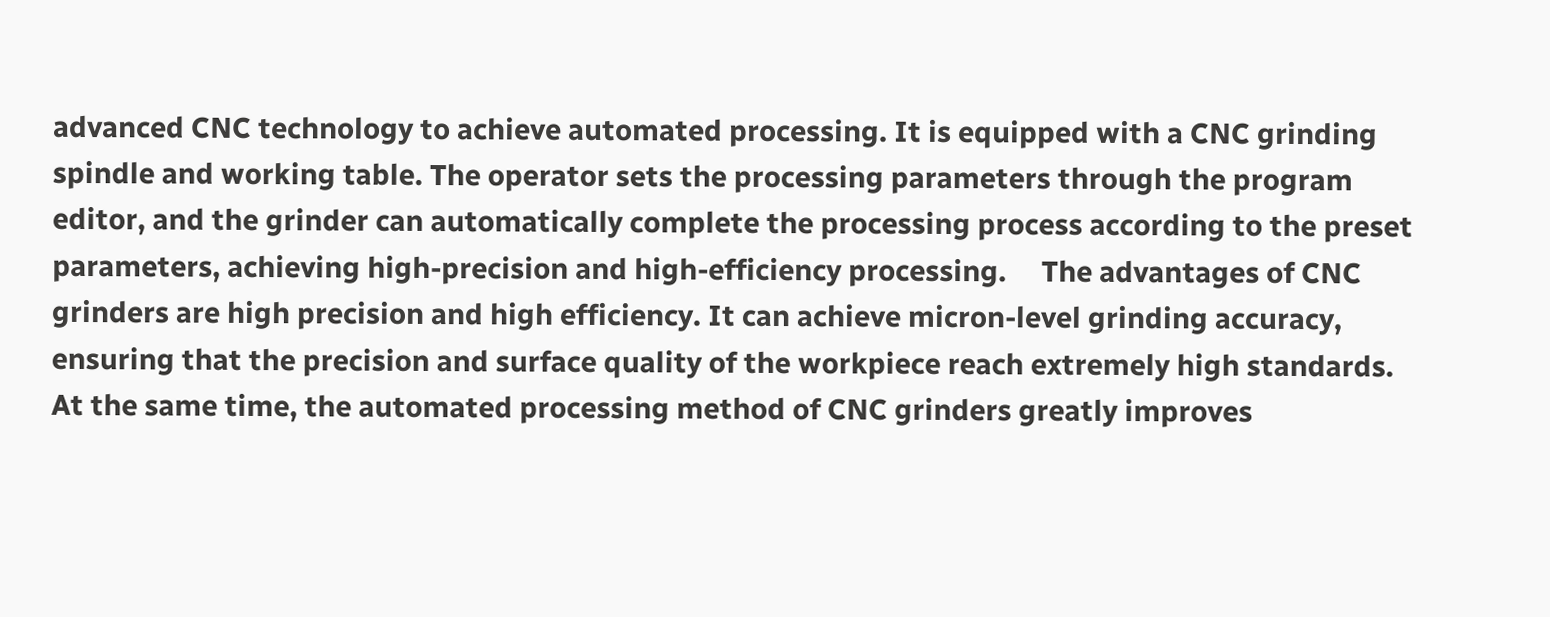advanced CNC technology to achieve automated processing. It is equipped with a CNC grinding spindle and working table. The operator sets the processing parameters through the program editor, and the grinder can automatically complete the processing process according to the preset parameters, achieving high-precision and high-efficiency processing.     The advantages of CNC grinders are high precision and high efficiency. It can achieve micron-level grinding accuracy, ensuring that the precision and surface quality of the workpiece reach extremely high standards. At the same time, the automated processing method of CNC grinders greatly improves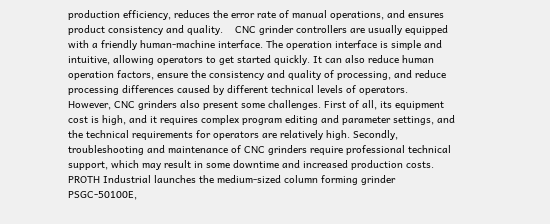production efficiency, reduces the error rate of manual operations, and ensures product consistency and quality.    CNC grinder controllers are usually equipped with a friendly human-machine interface. The operation interface is simple and intuitive, allowing operators to get started quickly. It can also reduce human operation factors, ensure the consistency and quality of processing, and reduce processing differences caused by different technical levels of operators.     However, CNC grinders also present some challenges. First of all, its equipment cost is high, and it requires complex program editing and parameter settings, and the technical requirements for operators are relatively high. Secondly, troubleshooting and maintenance of CNC grinders require professional technical support, which may result in some downtime and increased production costs.    PROTH Industrial launches the medium-sized column forming grinder PSGC-50100E,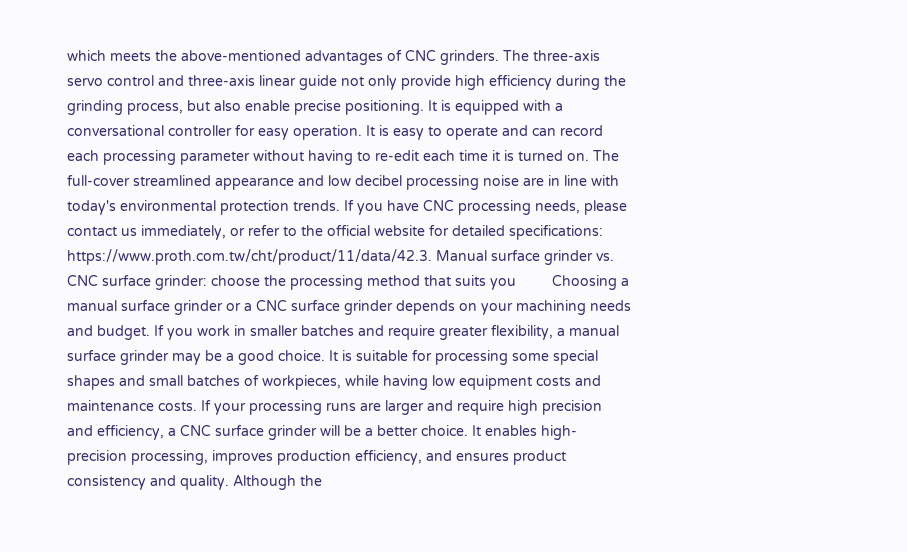which meets the above-mentioned advantages of CNC grinders. The three-axis servo control and three-axis linear guide not only provide high efficiency during the grinding process, but also enable precise positioning. It is equipped with a conversational controller for easy operation. It is easy to operate and can record each processing parameter without having to re-edit each time it is turned on. The full-cover streamlined appearance and low decibel processing noise are in line with today's environmental protection trends. If you have CNC processing needs, please contact us immediately, or refer to the official website for detailed specifications: https://www.proth.com.tw/cht/product/11/data/42.3. Manual surface grinder vs. CNC surface grinder: choose the processing method that suits you         Choosing a manual surface grinder or a CNC surface grinder depends on your machining needs and budget. If you work in smaller batches and require greater flexibility, a manual surface grinder may be a good choice. It is suitable for processing some special shapes and small batches of workpieces, while having low equipment costs and maintenance costs. If your processing runs are larger and require high precision and efficiency, a CNC surface grinder will be a better choice. It enables high-precision processing, improves production efficiency, and ensures product consistency and quality. Although the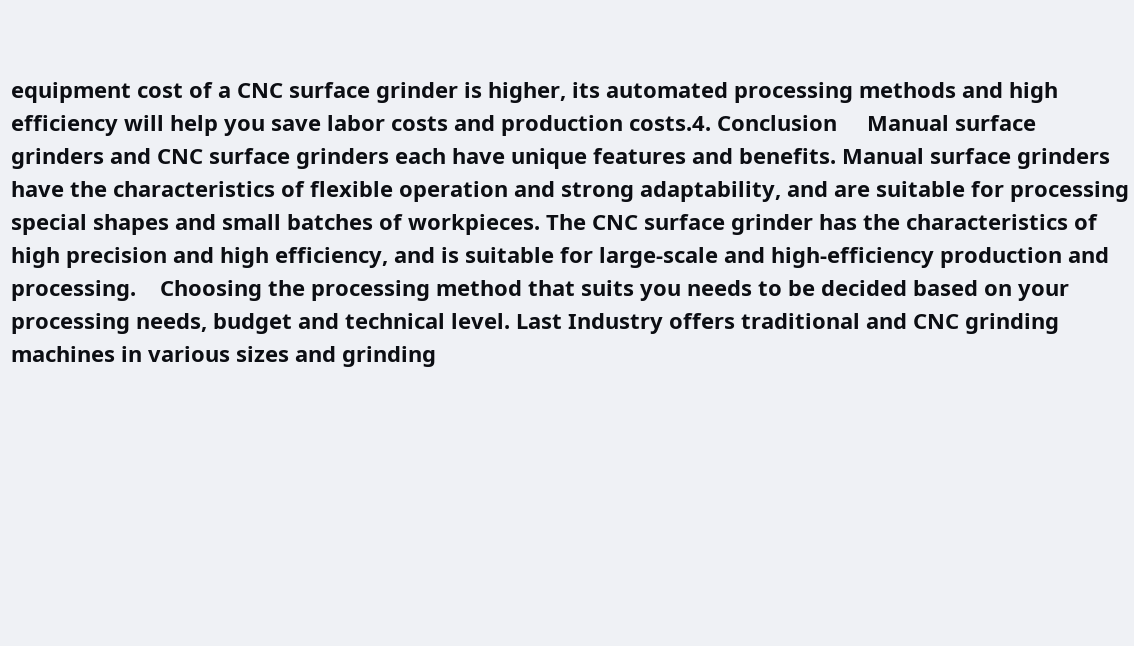equipment cost of a CNC surface grinder is higher, its automated processing methods and high efficiency will help you save labor costs and production costs.4. Conclusion     Manual surface grinders and CNC surface grinders each have unique features and benefits. Manual surface grinders have the characteristics of flexible operation and strong adaptability, and are suitable for processing special shapes and small batches of workpieces. The CNC surface grinder has the characteristics of high precision and high efficiency, and is suitable for large-scale and high-efficiency production and processing.    Choosing the processing method that suits you needs to be decided based on your processing needs, budget and technical level. Last Industry offers traditional and CNC grinding machines in various sizes and grinding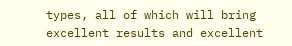types, all of which will bring excellent results and excellent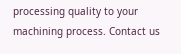processing quality to your machining process. Contact us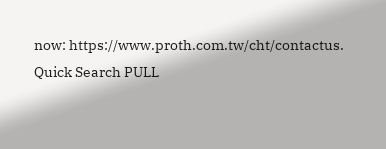now: https://www.proth.com.tw/cht/contactus.
Quick Search PULL